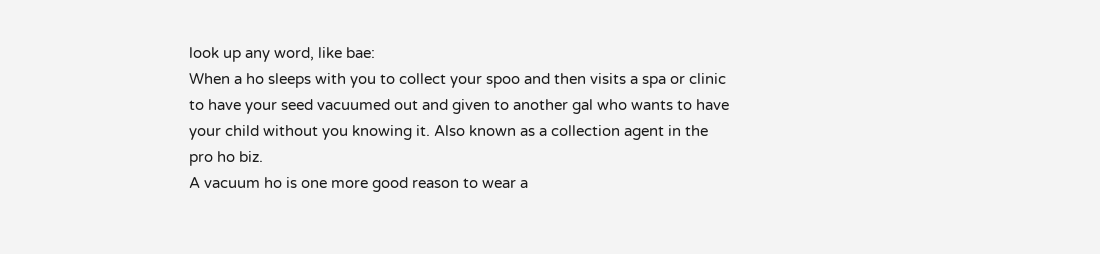look up any word, like bae:
When a ho sleeps with you to collect your spoo and then visits a spa or clinic to have your seed vacuumed out and given to another gal who wants to have your child without you knowing it. Also known as a collection agent in the pro ho biz.
A vacuum ho is one more good reason to wear a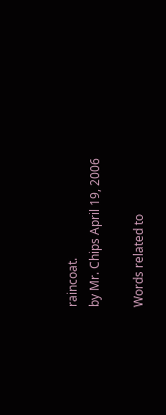raincoat.
by Mr. Chips April 19, 2006

Words related to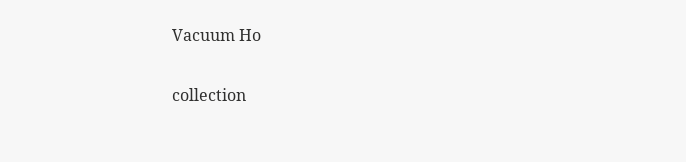Vacuum Ho

collection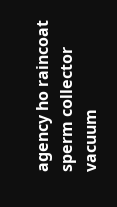agency ho raincoat sperm collector vacuum